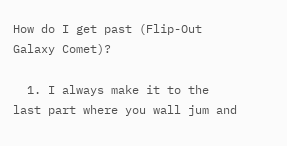How do I get past (Flip-Out Galaxy Comet)?

  1. I always make it to the last part where you wall jum and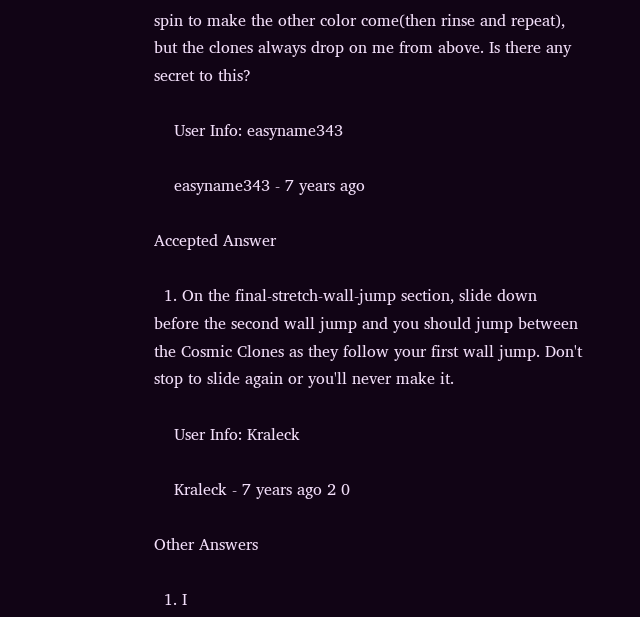spin to make the other color come(then rinse and repeat), but the clones always drop on me from above. Is there any secret to this?

    User Info: easyname343

    easyname343 - 7 years ago

Accepted Answer

  1. On the final-stretch-wall-jump section, slide down before the second wall jump and you should jump between the Cosmic Clones as they follow your first wall jump. Don't stop to slide again or you'll never make it.

    User Info: Kraleck

    Kraleck - 7 years ago 2 0

Other Answers

  1. I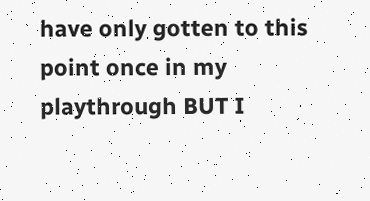have only gotten to this point once in my playthrough BUT I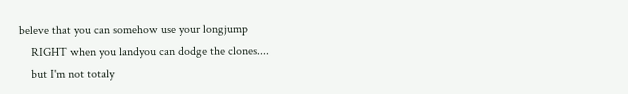beleve that you can somehow use your longjump
    RIGHT when you landyou can dodge the clones....
    but I'm not totaly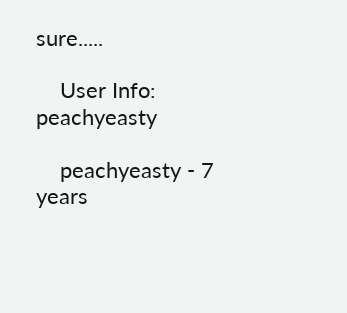sure.....

    User Info: peachyeasty

    peachyeasty - 7 years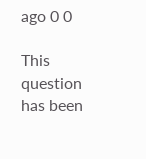ago 0 0

This question has been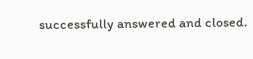successfully answered and closed.